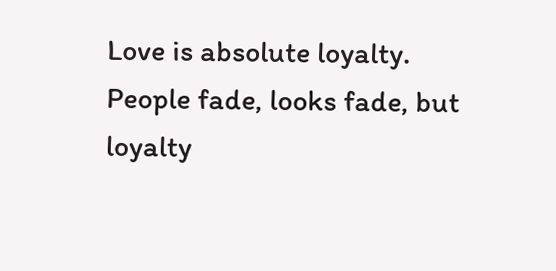Love is absolute loyalty. People fade, looks fade, but loyalty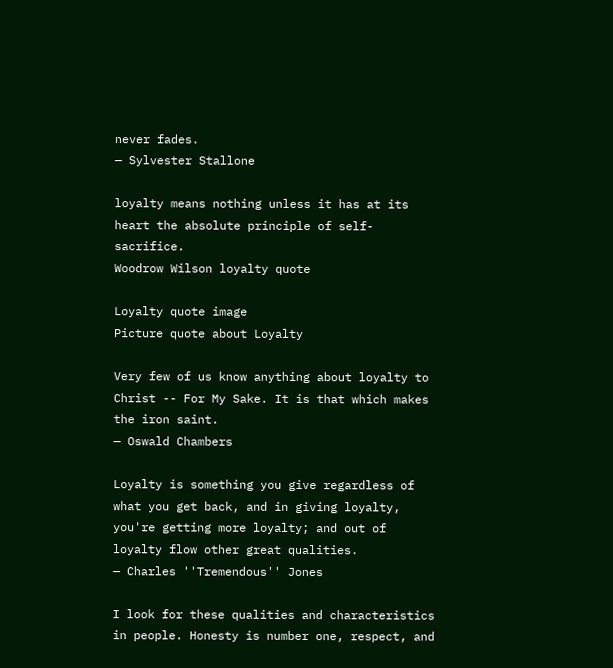never fades.
— Sylvester Stallone

loyalty means nothing unless it has at its heart the absolute principle of self-sacrifice.
Woodrow Wilson loyalty quote

Loyalty quote image
Picture quote about Loyalty

Very few of us know anything about loyalty to Christ -- For My Sake. It is that which makes the iron saint.
— Oswald Chambers

Loyalty is something you give regardless of what you get back, and in giving loyalty, you're getting more loyalty; and out of loyalty flow other great qualities.
— Charles ''Tremendous'' Jones

I look for these qualities and characteristics in people. Honesty is number one, respect, and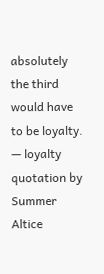absolutely the third would have to be loyalty.
— loyalty quotation by Summer Altice